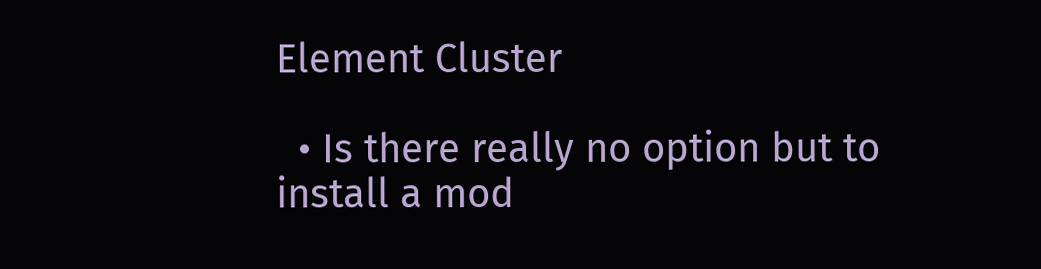Element Cluster

  • Is there really no option but to install a mod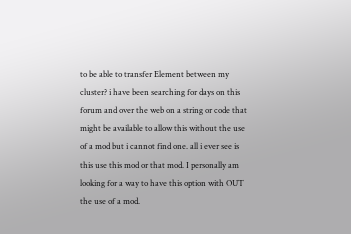to be able to transfer Element between my cluster? i have been searching for days on this forum and over the web on a string or code that might be available to allow this without the use of a mod but i cannot find one. all i ever see is this use this mod or that mod. I personally am looking for a way to have this option with OUT the use of a mod.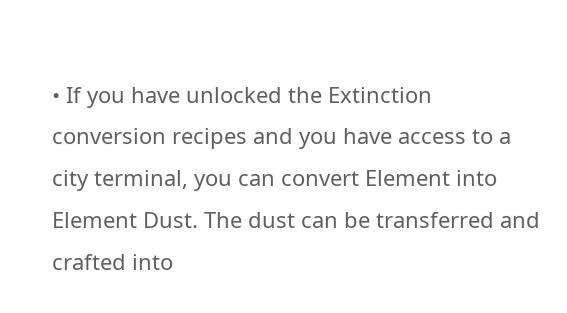• If you have unlocked the Extinction conversion recipes and you have access to a city terminal, you can convert Element into Element Dust. The dust can be transferred and crafted into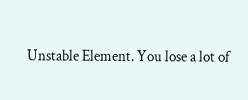Unstable Element. You lose a lot of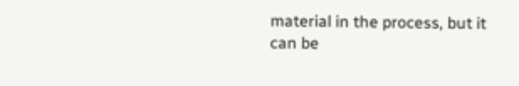material in the process, but it can be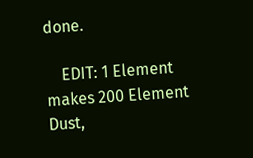done.

    EDIT: 1 Element makes 200 Element Dust,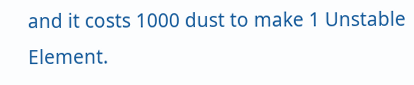and it costs 1000 dust to make 1 Unstable Element.